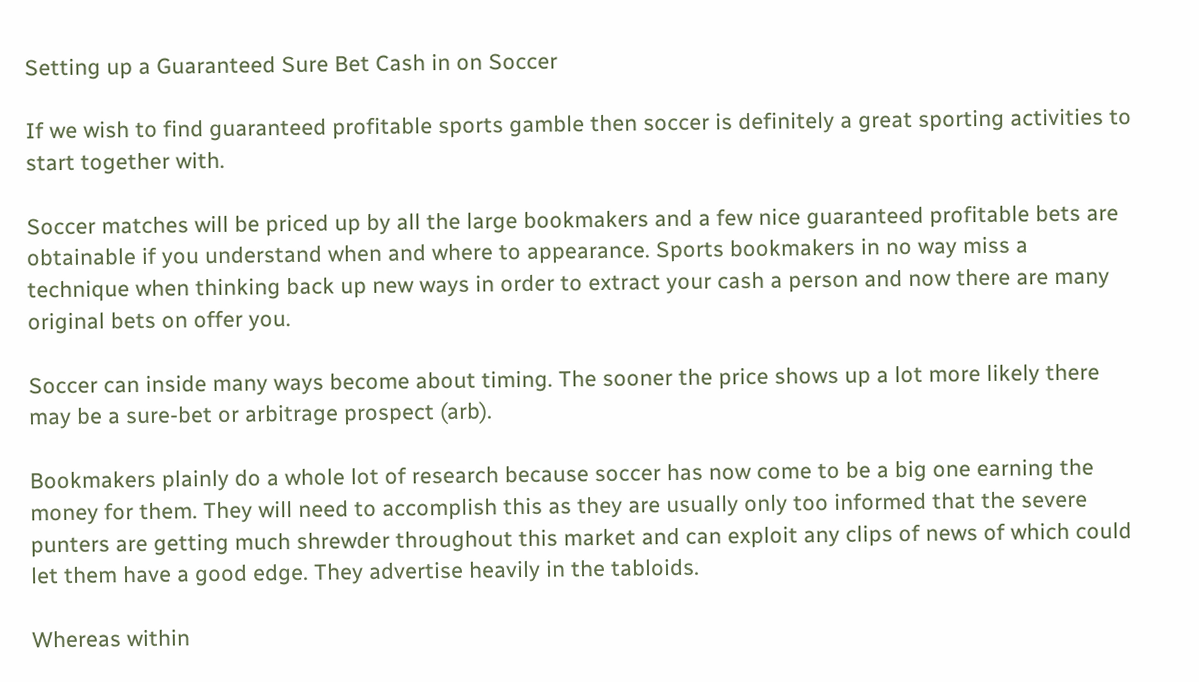Setting up a Guaranteed Sure Bet Cash in on Soccer

If we wish to find guaranteed profitable sports gamble then soccer is definitely a great sporting activities to start together with.

Soccer matches will be priced up by all the large bookmakers and a few nice guaranteed profitable bets are obtainable if you understand when and where to appearance. Sports bookmakers in no way miss a technique when thinking back up new ways in order to extract your cash a person and now there are many original bets on offer you.

Soccer can inside many ways become about timing. The sooner the price shows up a lot more likely there may be a sure-bet or arbitrage prospect (arb).

Bookmakers plainly do a whole lot of research because soccer has now come to be a big one earning the money for them. They will need to accomplish this as they are usually only too informed that the severe punters are getting much shrewder throughout this market and can exploit any clips of news of which could let them have a good edge. They advertise heavily in the tabloids.

Whereas within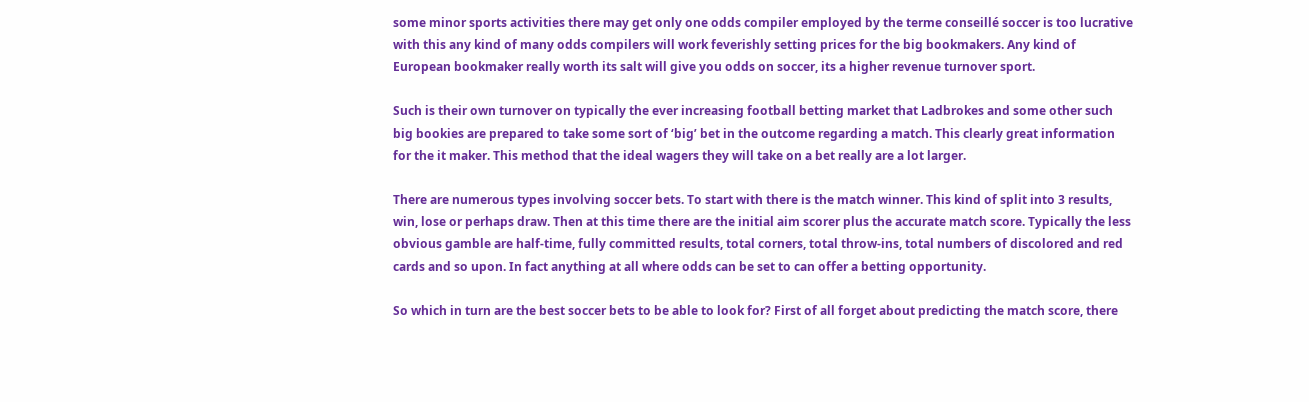some minor sports activities there may get only one odds compiler employed by the terme conseillé soccer is too lucrative with this any kind of many odds compilers will work feverishly setting prices for the big bookmakers. Any kind of European bookmaker really worth its salt will give you odds on soccer, its a higher revenue turnover sport.

Such is their own turnover on typically the ever increasing football betting market that Ladbrokes and some other such big bookies are prepared to take some sort of ‘big’ bet in the outcome regarding a match. This clearly great information for the it maker. This method that the ideal wagers they will take on a bet really are a lot larger.

There are numerous types involving soccer bets. To start with there is the match winner. This kind of split into 3 results, win, lose or perhaps draw. Then at this time there are the initial aim scorer plus the accurate match score. Typically the less obvious gamble are half-time, fully committed results, total corners, total throw-ins, total numbers of discolored and red cards and so upon. In fact anything at all where odds can be set to can offer a betting opportunity.

So which in turn are the best soccer bets to be able to look for? First of all forget about predicting the match score, there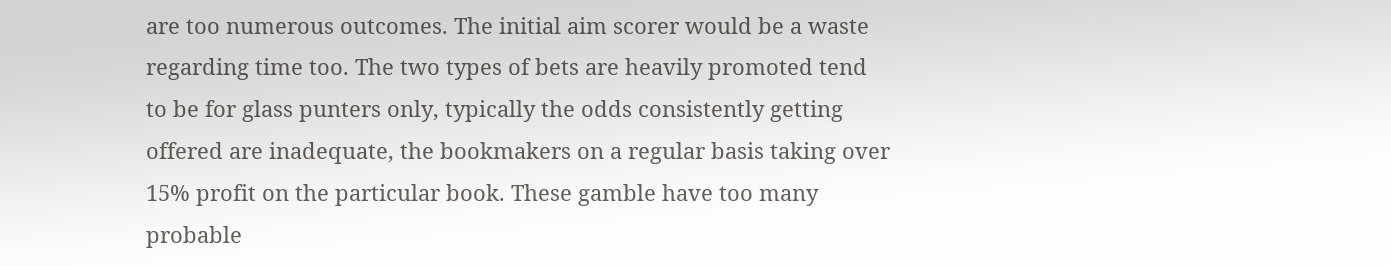are too numerous outcomes. The initial aim scorer would be a waste regarding time too. The two types of bets are heavily promoted tend to be for glass punters only, typically the odds consistently getting offered are inadequate, the bookmakers on a regular basis taking over 15% profit on the particular book. These gamble have too many probable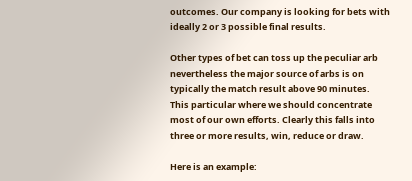outcomes. Our company is looking for bets with ideally 2 or 3 possible final results.

Other types of bet can toss up the peculiar arb nevertheless the major source of arbs is on typically the match result above 90 minutes. This particular where we should concentrate most of our own efforts. Clearly this falls into three or more results, win, reduce or draw.

Here is an example: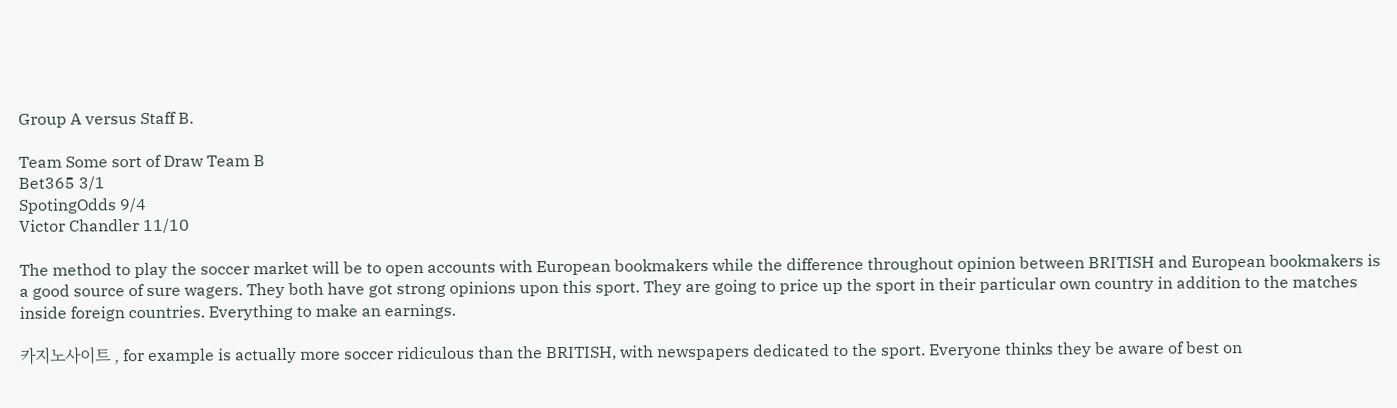Group A versus Staff B.

Team Some sort of Draw Team B
Bet365 3/1
SpotingOdds 9/4
Victor Chandler 11/10

The method to play the soccer market will be to open accounts with European bookmakers while the difference throughout opinion between BRITISH and European bookmakers is a good source of sure wagers. They both have got strong opinions upon this sport. They are going to price up the sport in their particular own country in addition to the matches inside foreign countries. Everything to make an earnings.

카지노사이트 , for example is actually more soccer ridiculous than the BRITISH, with newspapers dedicated to the sport. Everyone thinks they be aware of best on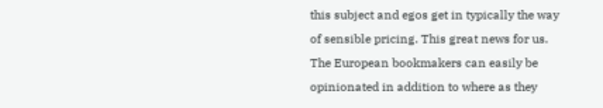this subject and egos get in typically the way of sensible pricing. This great news for us. The European bookmakers can easily be opinionated in addition to where as they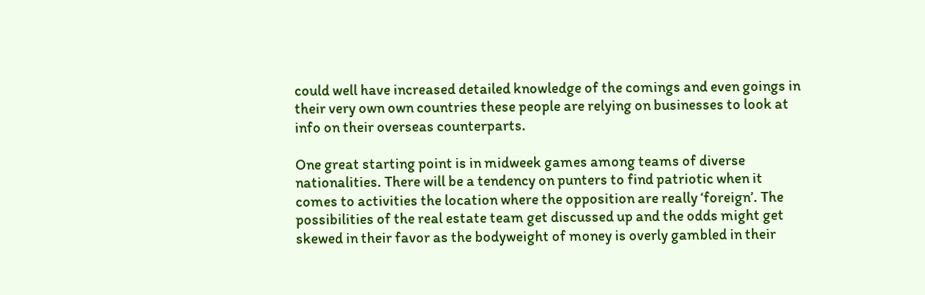could well have increased detailed knowledge of the comings and even goings in their very own own countries these people are relying on businesses to look at info on their overseas counterparts.

One great starting point is in midweek games among teams of diverse nationalities. There will be a tendency on punters to find patriotic when it comes to activities the location where the opposition are really ‘foreign’. The possibilities of the real estate team get discussed up and the odds might get skewed in their favor as the bodyweight of money is overly gambled in their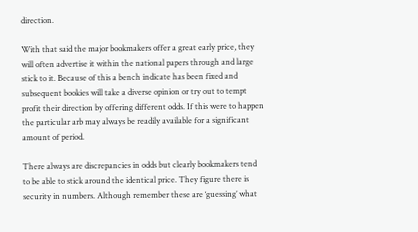direction.

With that said the major bookmakers offer a great early price, they will often advertise it within the national papers through and large stick to it. Because of this a bench indicate has been fixed and subsequent bookies will take a diverse opinion or try out to tempt profit their direction by offering different odds. If this were to happen the particular arb may always be readily available for a significant amount of period.

There always are discrepancies in odds but clearly bookmakers tend to be able to stick around the identical price. They figure there is security in numbers. Although remember these are ‘guessing’ what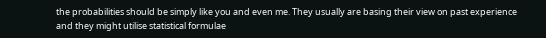the probabilities should be simply like you and even me. They usually are basing their view on past experience and they might utilise statistical formulae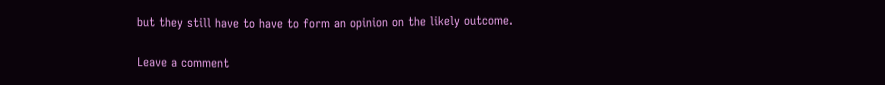but they still have to have to form an opinion on the likely outcome.

Leave a comment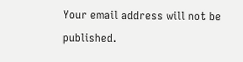Your email address will not be published.